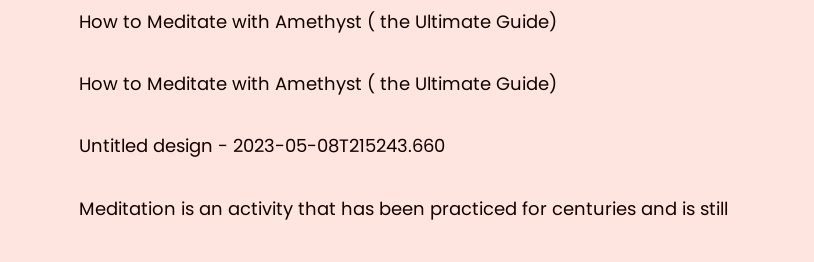How to Meditate with Amethyst ( the Ultimate Guide)

How to Meditate with Amethyst ( the Ultimate Guide)

Untitled design - 2023-05-08T215243.660

Meditation is an activity that has been practiced for centuries and is still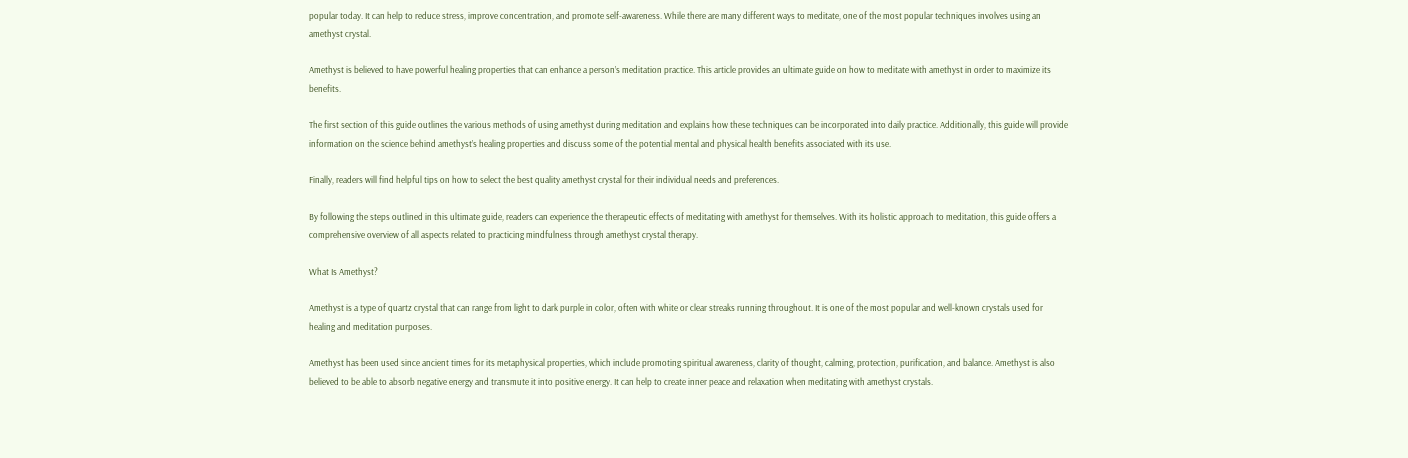popular today. It can help to reduce stress, improve concentration, and promote self-awareness. While there are many different ways to meditate, one of the most popular techniques involves using an amethyst crystal.

Amethyst is believed to have powerful healing properties that can enhance a person’s meditation practice. This article provides an ultimate guide on how to meditate with amethyst in order to maximize its benefits.

The first section of this guide outlines the various methods of using amethyst during meditation and explains how these techniques can be incorporated into daily practice. Additionally, this guide will provide information on the science behind amethyst’s healing properties and discuss some of the potential mental and physical health benefits associated with its use.

Finally, readers will find helpful tips on how to select the best quality amethyst crystal for their individual needs and preferences.

By following the steps outlined in this ultimate guide, readers can experience the therapeutic effects of meditating with amethyst for themselves. With its holistic approach to meditation, this guide offers a comprehensive overview of all aspects related to practicing mindfulness through amethyst crystal therapy.

What Is Amethyst?

Amethyst is a type of quartz crystal that can range from light to dark purple in color, often with white or clear streaks running throughout. It is one of the most popular and well-known crystals used for healing and meditation purposes.

Amethyst has been used since ancient times for its metaphysical properties, which include promoting spiritual awareness, clarity of thought, calming, protection, purification, and balance. Amethyst is also believed to be able to absorb negative energy and transmute it into positive energy. It can help to create inner peace and relaxation when meditating with amethyst crystals.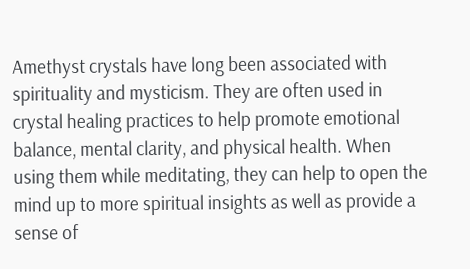Amethyst crystals have long been associated with spirituality and mysticism. They are often used in crystal healing practices to help promote emotional balance, mental clarity, and physical health. When using them while meditating, they can help to open the mind up to more spiritual insights as well as provide a sense of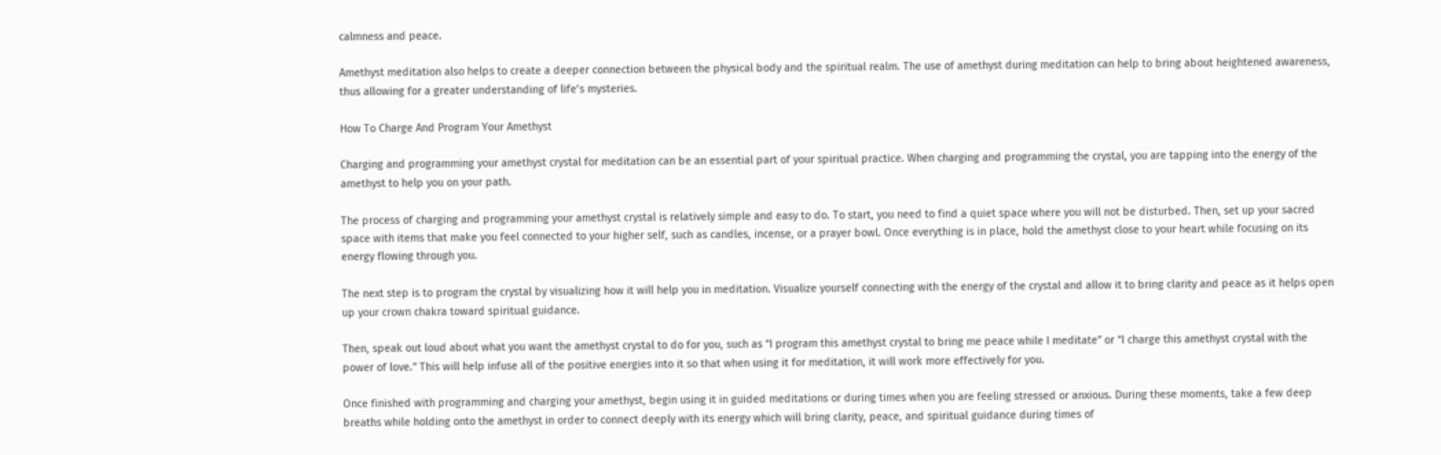calmness and peace.

Amethyst meditation also helps to create a deeper connection between the physical body and the spiritual realm. The use of amethyst during meditation can help to bring about heightened awareness, thus allowing for a greater understanding of life’s mysteries.

How To Charge And Program Your Amethyst

Charging and programming your amethyst crystal for meditation can be an essential part of your spiritual practice. When charging and programming the crystal, you are tapping into the energy of the amethyst to help you on your path.

The process of charging and programming your amethyst crystal is relatively simple and easy to do. To start, you need to find a quiet space where you will not be disturbed. Then, set up your sacred space with items that make you feel connected to your higher self, such as candles, incense, or a prayer bowl. Once everything is in place, hold the amethyst close to your heart while focusing on its energy flowing through you.

The next step is to program the crystal by visualizing how it will help you in meditation. Visualize yourself connecting with the energy of the crystal and allow it to bring clarity and peace as it helps open up your crown chakra toward spiritual guidance.

Then, speak out loud about what you want the amethyst crystal to do for you, such as “I program this amethyst crystal to bring me peace while I meditate” or “I charge this amethyst crystal with the power of love.” This will help infuse all of the positive energies into it so that when using it for meditation, it will work more effectively for you.

Once finished with programming and charging your amethyst, begin using it in guided meditations or during times when you are feeling stressed or anxious. During these moments, take a few deep breaths while holding onto the amethyst in order to connect deeply with its energy which will bring clarity, peace, and spiritual guidance during times of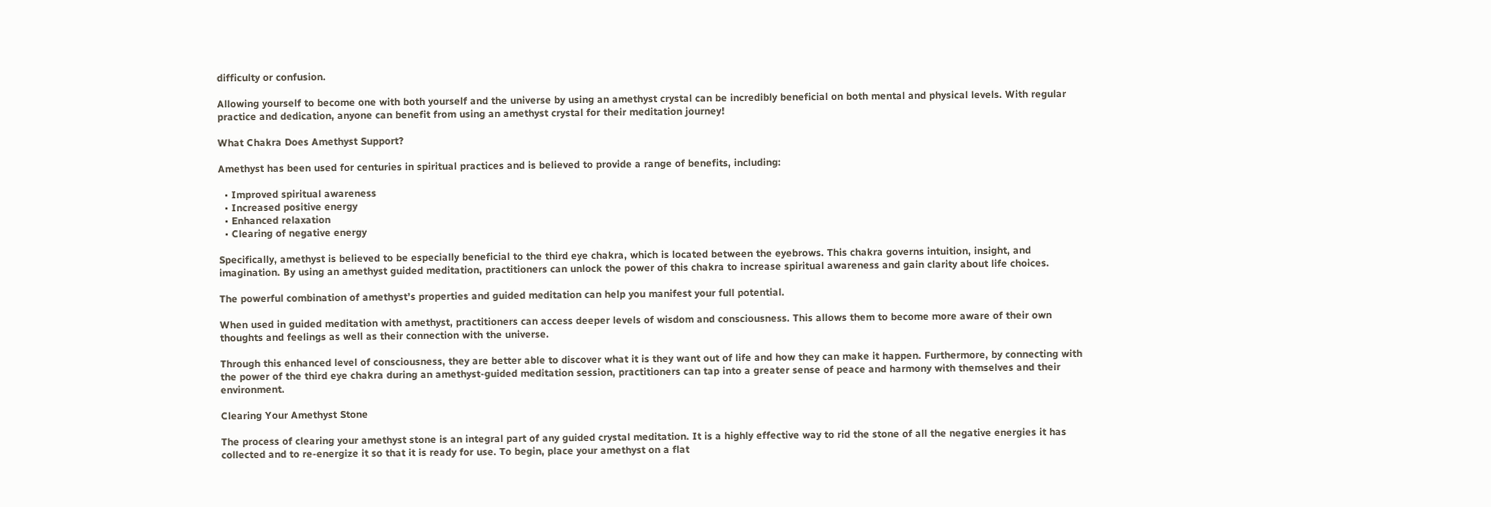difficulty or confusion.

Allowing yourself to become one with both yourself and the universe by using an amethyst crystal can be incredibly beneficial on both mental and physical levels. With regular practice and dedication, anyone can benefit from using an amethyst crystal for their meditation journey!

What Chakra Does Amethyst Support?

Amethyst has been used for centuries in spiritual practices and is believed to provide a range of benefits, including:

  • Improved spiritual awareness
  • Increased positive energy
  • Enhanced relaxation
  • Clearing of negative energy

Specifically, amethyst is believed to be especially beneficial to the third eye chakra, which is located between the eyebrows. This chakra governs intuition, insight, and imagination. By using an amethyst guided meditation, practitioners can unlock the power of this chakra to increase spiritual awareness and gain clarity about life choices.

The powerful combination of amethyst’s properties and guided meditation can help you manifest your full potential.

When used in guided meditation with amethyst, practitioners can access deeper levels of wisdom and consciousness. This allows them to become more aware of their own thoughts and feelings as well as their connection with the universe.

Through this enhanced level of consciousness, they are better able to discover what it is they want out of life and how they can make it happen. Furthermore, by connecting with the power of the third eye chakra during an amethyst-guided meditation session, practitioners can tap into a greater sense of peace and harmony with themselves and their environment.

Clearing Your Amethyst Stone

The process of clearing your amethyst stone is an integral part of any guided crystal meditation. It is a highly effective way to rid the stone of all the negative energies it has collected and to re-energize it so that it is ready for use. To begin, place your amethyst on a flat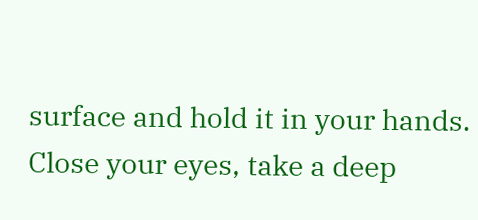surface and hold it in your hands. Close your eyes, take a deep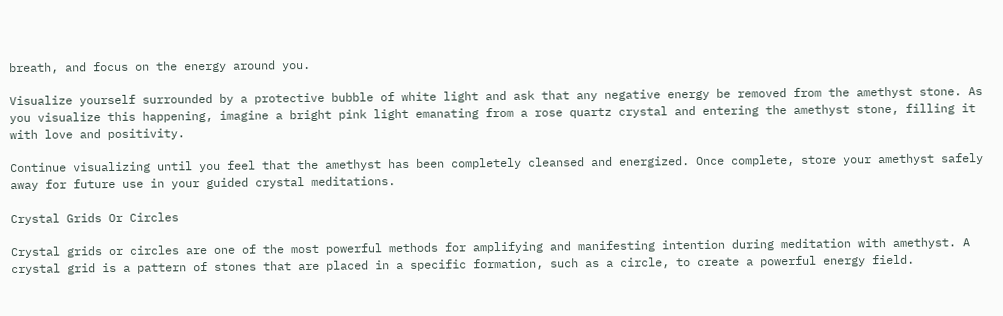breath, and focus on the energy around you.

Visualize yourself surrounded by a protective bubble of white light and ask that any negative energy be removed from the amethyst stone. As you visualize this happening, imagine a bright pink light emanating from a rose quartz crystal and entering the amethyst stone, filling it with love and positivity.

Continue visualizing until you feel that the amethyst has been completely cleansed and energized. Once complete, store your amethyst safely away for future use in your guided crystal meditations.

Crystal Grids Or Circles

Crystal grids or circles are one of the most powerful methods for amplifying and manifesting intention during meditation with amethyst. A crystal grid is a pattern of stones that are placed in a specific formation, such as a circle, to create a powerful energy field.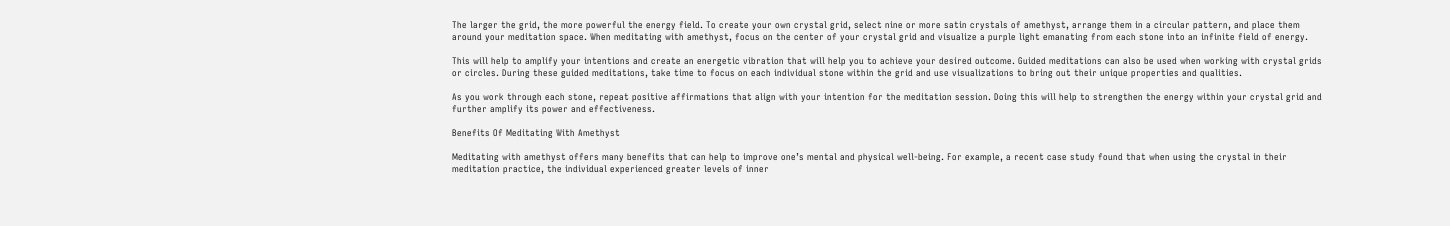The larger the grid, the more powerful the energy field. To create your own crystal grid, select nine or more satin crystals of amethyst, arrange them in a circular pattern, and place them around your meditation space. When meditating with amethyst, focus on the center of your crystal grid and visualize a purple light emanating from each stone into an infinite field of energy.

This will help to amplify your intentions and create an energetic vibration that will help you to achieve your desired outcome. Guided meditations can also be used when working with crystal grids or circles. During these guided meditations, take time to focus on each individual stone within the grid and use visualizations to bring out their unique properties and qualities.

As you work through each stone, repeat positive affirmations that align with your intention for the meditation session. Doing this will help to strengthen the energy within your crystal grid and further amplify its power and effectiveness.

Benefits Of Meditating With Amethyst

Meditating with amethyst offers many benefits that can help to improve one’s mental and physical well-being. For example, a recent case study found that when using the crystal in their meditation practice, the individual experienced greater levels of inner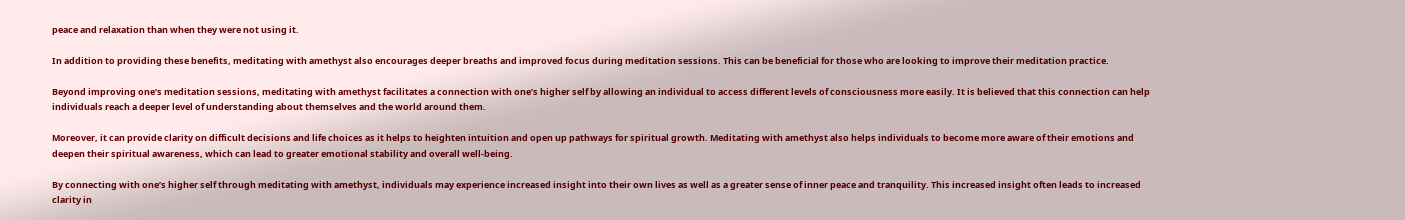peace and relaxation than when they were not using it.

In addition to providing these benefits, meditating with amethyst also encourages deeper breaths and improved focus during meditation sessions. This can be beneficial for those who are looking to improve their meditation practice.

Beyond improving one’s meditation sessions, meditating with amethyst facilitates a connection with one’s higher self by allowing an individual to access different levels of consciousness more easily. It is believed that this connection can help individuals reach a deeper level of understanding about themselves and the world around them.

Moreover, it can provide clarity on difficult decisions and life choices as it helps to heighten intuition and open up pathways for spiritual growth. Meditating with amethyst also helps individuals to become more aware of their emotions and deepen their spiritual awareness, which can lead to greater emotional stability and overall well-being.

By connecting with one’s higher self through meditating with amethyst, individuals may experience increased insight into their own lives as well as a greater sense of inner peace and tranquility. This increased insight often leads to increased clarity in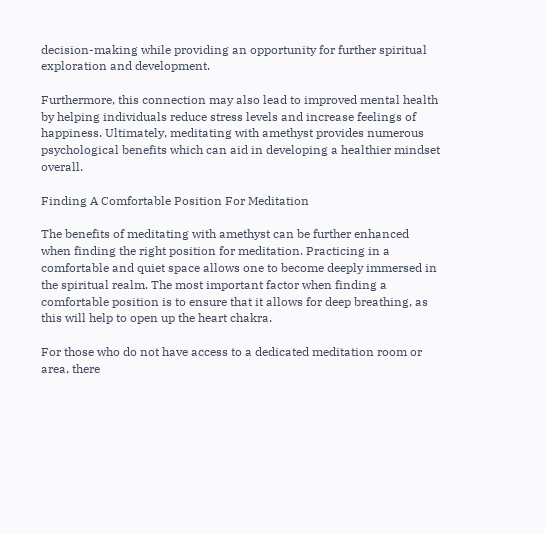decision-making while providing an opportunity for further spiritual exploration and development.

Furthermore, this connection may also lead to improved mental health by helping individuals reduce stress levels and increase feelings of happiness. Ultimately, meditating with amethyst provides numerous psychological benefits which can aid in developing a healthier mindset overall.

Finding A Comfortable Position For Meditation

The benefits of meditating with amethyst can be further enhanced when finding the right position for meditation. Practicing in a comfortable and quiet space allows one to become deeply immersed in the spiritual realm. The most important factor when finding a comfortable position is to ensure that it allows for deep breathing, as this will help to open up the heart chakra.

For those who do not have access to a dedicated meditation room or area, there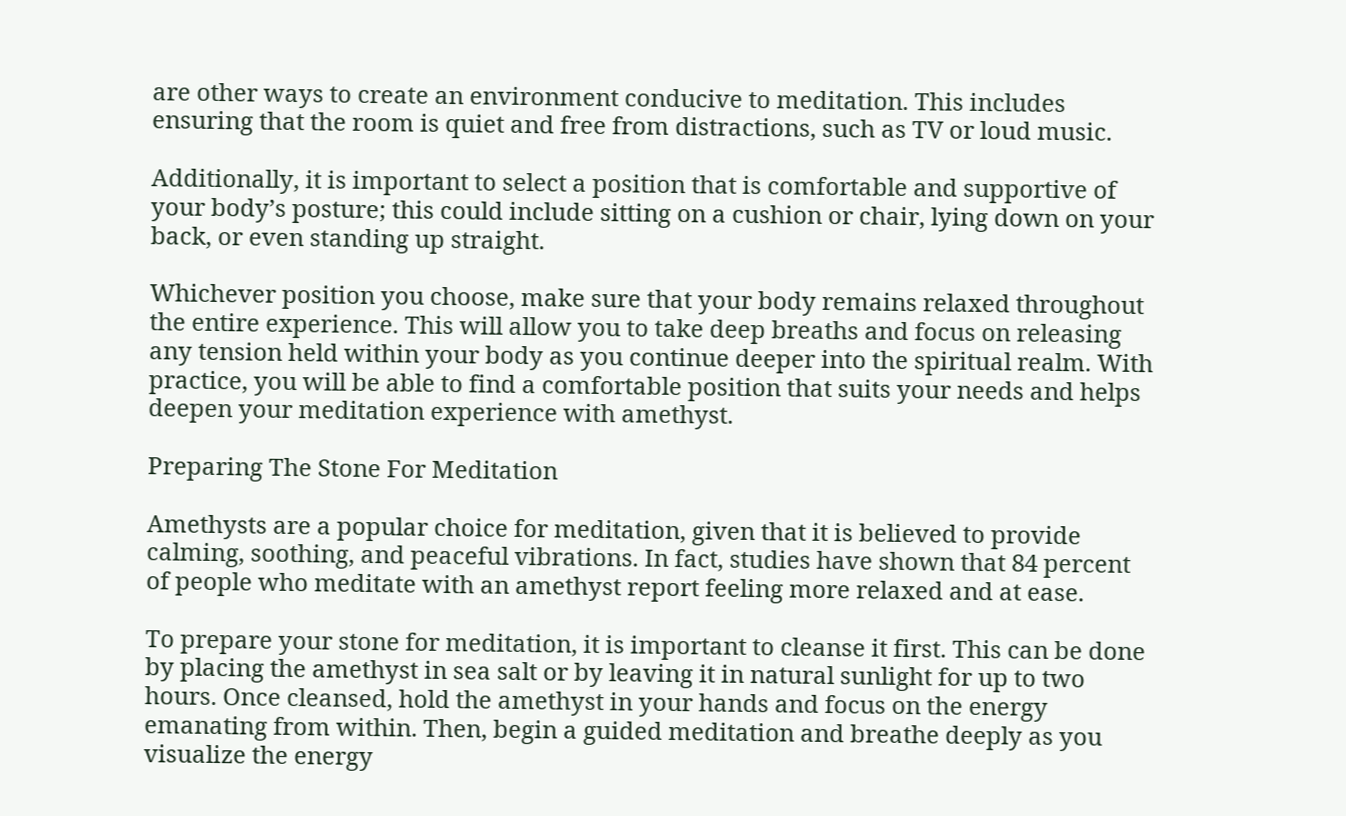are other ways to create an environment conducive to meditation. This includes ensuring that the room is quiet and free from distractions, such as TV or loud music.

Additionally, it is important to select a position that is comfortable and supportive of your body’s posture; this could include sitting on a cushion or chair, lying down on your back, or even standing up straight.

Whichever position you choose, make sure that your body remains relaxed throughout the entire experience. This will allow you to take deep breaths and focus on releasing any tension held within your body as you continue deeper into the spiritual realm. With practice, you will be able to find a comfortable position that suits your needs and helps deepen your meditation experience with amethyst.

Preparing The Stone For Meditation

Amethysts are a popular choice for meditation, given that it is believed to provide calming, soothing, and peaceful vibrations. In fact, studies have shown that 84 percent of people who meditate with an amethyst report feeling more relaxed and at ease.

To prepare your stone for meditation, it is important to cleanse it first. This can be done by placing the amethyst in sea salt or by leaving it in natural sunlight for up to two hours. Once cleansed, hold the amethyst in your hands and focus on the energy emanating from within. Then, begin a guided meditation and breathe deeply as you visualize the energy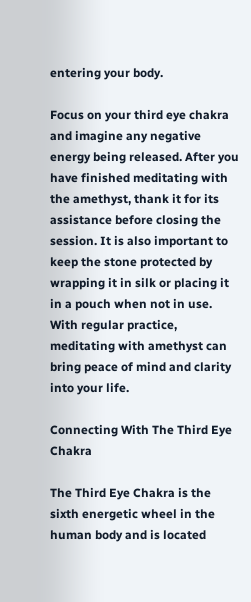entering your body.

Focus on your third eye chakra and imagine any negative energy being released. After you have finished meditating with the amethyst, thank it for its assistance before closing the session. It is also important to keep the stone protected by wrapping it in silk or placing it in a pouch when not in use. With regular practice, meditating with amethyst can bring peace of mind and clarity into your life.

Connecting With The Third Eye Chakra

The Third Eye Chakra is the sixth energetic wheel in the human body and is located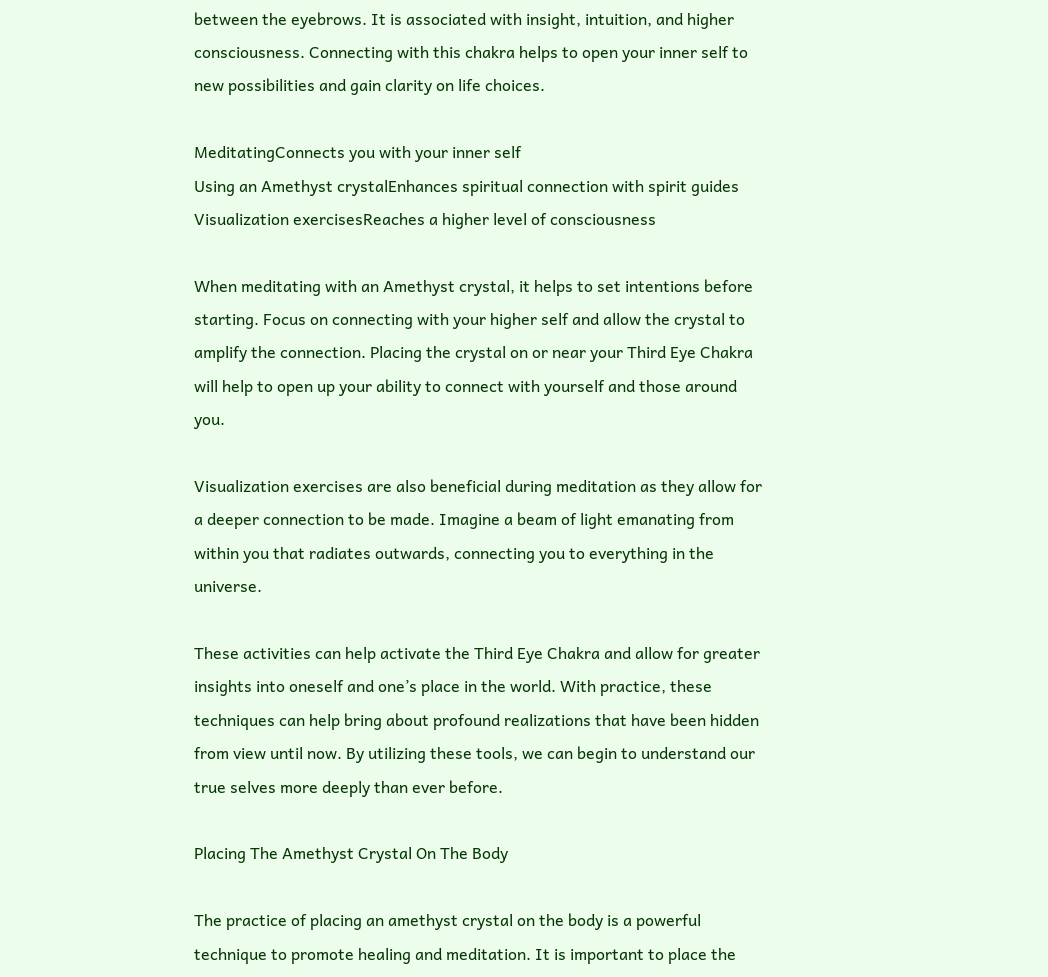between the eyebrows. It is associated with insight, intuition, and higher consciousness. Connecting with this chakra helps to open your inner self to new possibilities and gain clarity on life choices.

MeditatingConnects you with your inner self
Using an Amethyst crystalEnhances spiritual connection with spirit guides
Visualization exercisesReaches a higher level of consciousness

When meditating with an Amethyst crystal, it helps to set intentions before starting. Focus on connecting with your higher self and allow the crystal to amplify the connection. Placing the crystal on or near your Third Eye Chakra will help to open up your ability to connect with yourself and those around you.

Visualization exercises are also beneficial during meditation as they allow for a deeper connection to be made. Imagine a beam of light emanating from within you that radiates outwards, connecting you to everything in the universe.

These activities can help activate the Third Eye Chakra and allow for greater insights into oneself and one’s place in the world. With practice, these techniques can help bring about profound realizations that have been hidden from view until now. By utilizing these tools, we can begin to understand our true selves more deeply than ever before.

Placing The Amethyst Crystal On The Body

The practice of placing an amethyst crystal on the body is a powerful technique to promote healing and meditation. It is important to place the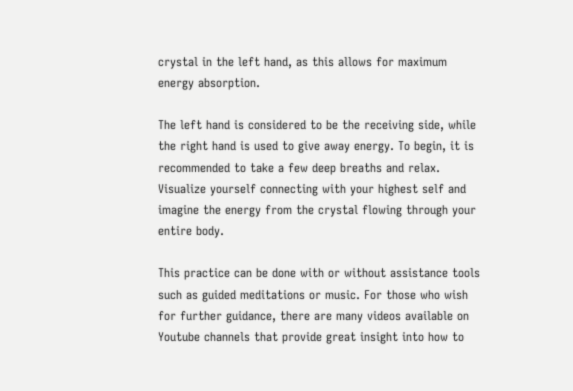crystal in the left hand, as this allows for maximum energy absorption.

The left hand is considered to be the receiving side, while the right hand is used to give away energy. To begin, it is recommended to take a few deep breaths and relax. Visualize yourself connecting with your highest self and imagine the energy from the crystal flowing through your entire body.

This practice can be done with or without assistance tools such as guided meditations or music. For those who wish for further guidance, there are many videos available on Youtube channels that provide great insight into how to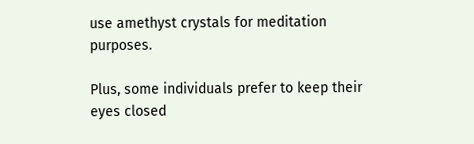use amethyst crystals for meditation purposes.

Plus, some individuals prefer to keep their eyes closed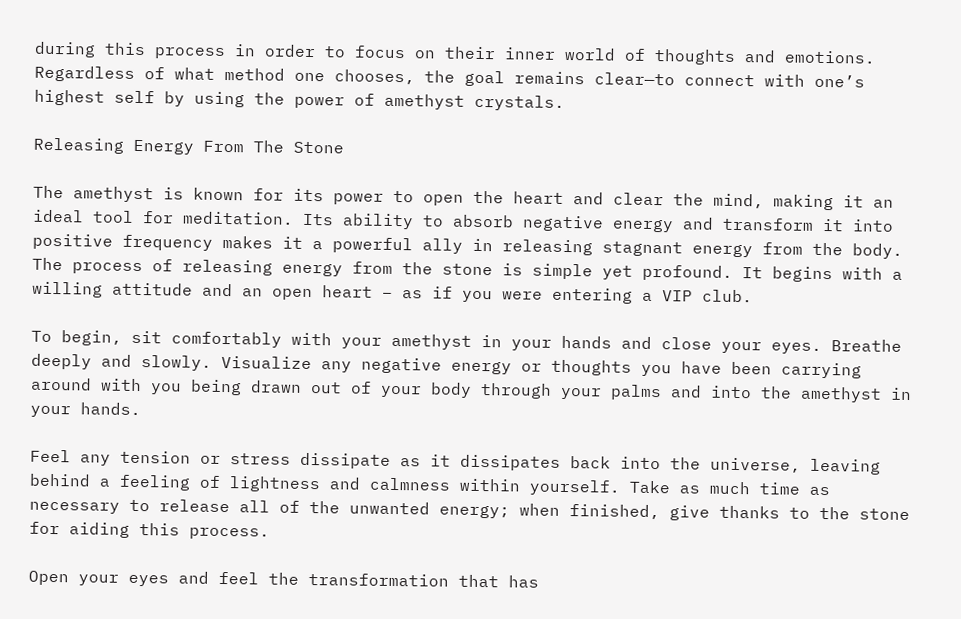during this process in order to focus on their inner world of thoughts and emotions. Regardless of what method one chooses, the goal remains clear—to connect with one’s highest self by using the power of amethyst crystals.

Releasing Energy From The Stone

The amethyst is known for its power to open the heart and clear the mind, making it an ideal tool for meditation. Its ability to absorb negative energy and transform it into positive frequency makes it a powerful ally in releasing stagnant energy from the body. The process of releasing energy from the stone is simple yet profound. It begins with a willing attitude and an open heart – as if you were entering a VIP club.

To begin, sit comfortably with your amethyst in your hands and close your eyes. Breathe deeply and slowly. Visualize any negative energy or thoughts you have been carrying around with you being drawn out of your body through your palms and into the amethyst in your hands.

Feel any tension or stress dissipate as it dissipates back into the universe, leaving behind a feeling of lightness and calmness within yourself. Take as much time as necessary to release all of the unwanted energy; when finished, give thanks to the stone for aiding this process.

Open your eyes and feel the transformation that has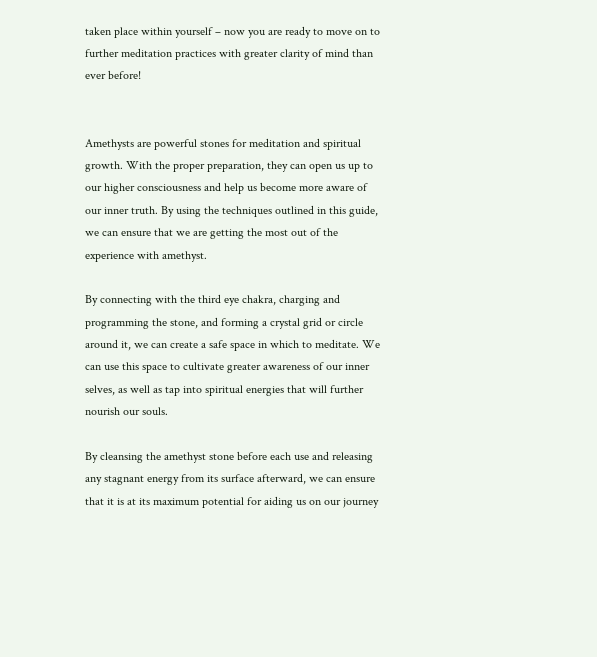taken place within yourself – now you are ready to move on to further meditation practices with greater clarity of mind than ever before!


Amethysts are powerful stones for meditation and spiritual growth. With the proper preparation, they can open us up to our higher consciousness and help us become more aware of our inner truth. By using the techniques outlined in this guide, we can ensure that we are getting the most out of the experience with amethyst.

By connecting with the third eye chakra, charging and programming the stone, and forming a crystal grid or circle around it, we can create a safe space in which to meditate. We can use this space to cultivate greater awareness of our inner selves, as well as tap into spiritual energies that will further nourish our souls.

By cleansing the amethyst stone before each use and releasing any stagnant energy from its surface afterward, we can ensure that it is at its maximum potential for aiding us on our journey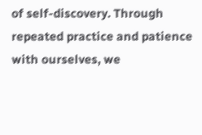of self-discovery. Through repeated practice and patience with ourselves, we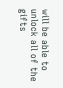will be able to unlock all of the gifts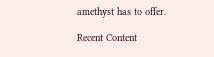amethyst has to offer.

Recent Content